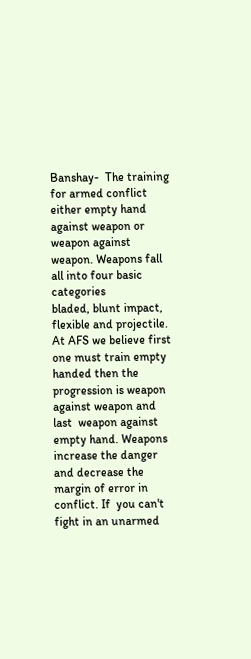Banshay-  The training for armed conflict either empty hand against weapon or weapon against weapon. Weapons fall all into four basic categories
bladed, blunt impact, flexible and projectile. At AFS we believe first one must train empty handed then the progression is weapon against weapon and last  weapon against empty hand. Weapons increase the danger and decrease the margin of error in conflict. If  you can't fight in an unarmed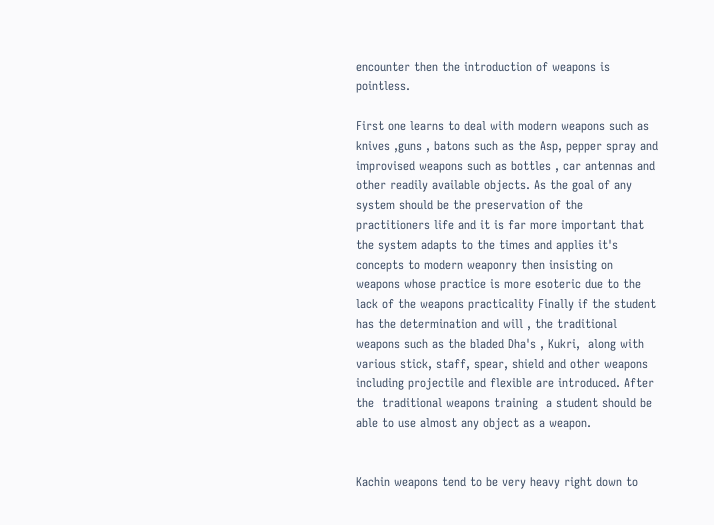encounter then the introduction of weapons is pointless.

First one learns to deal with modern weapons such as knives ,guns , batons such as the Asp, pepper spray and improvised weapons such as bottles , car antennas and other readily available objects. As the goal of any system should be the preservation of the practitioners life and it is far more important that the system adapts to the times and applies it's concepts to modern weaponry then insisting on weapons whose practice is more esoteric due to the lack of the weapons practicality Finally if the student has the determination and will , the traditional weapons such as the bladed Dha's , Kukri,  along with various stick, staff, spear, shield and other weapons including projectile and flexible are introduced. After the  traditional weapons training  a student should be able to use almost any object as a weapon.


Kachin weapons tend to be very heavy right down to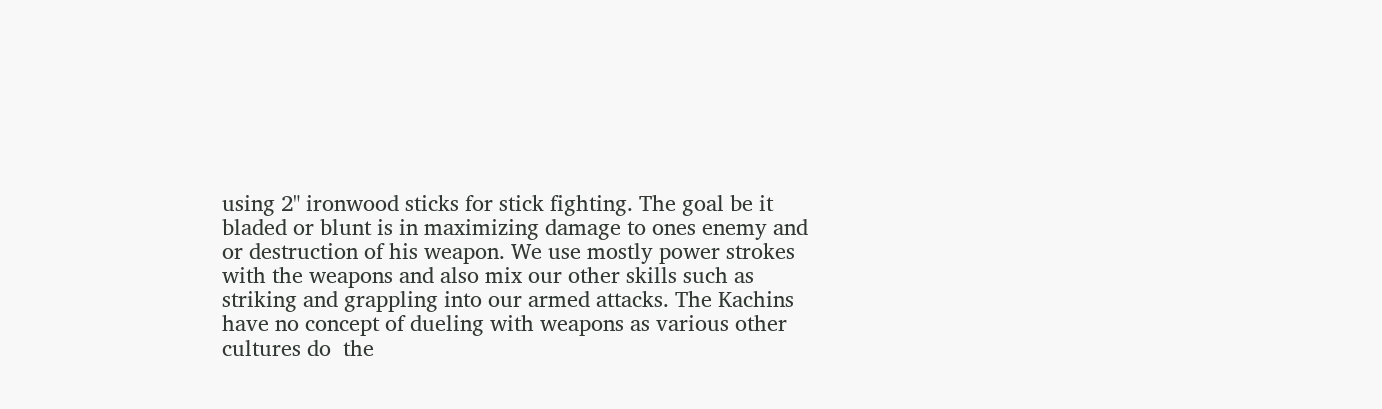using 2" ironwood sticks for stick fighting. The goal be it bladed or blunt is in maximizing damage to ones enemy and or destruction of his weapon. We use mostly power strokes with the weapons and also mix our other skills such as striking and grappling into our armed attacks. The Kachins have no concept of dueling with weapons as various other cultures do  the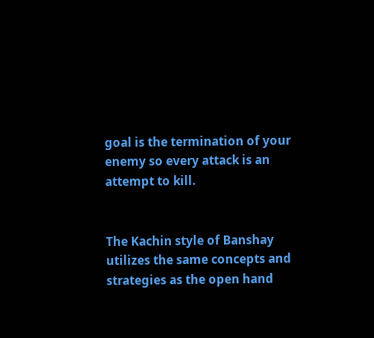goal is the termination of your enemy so every attack is an attempt to kill.


The Kachin style of Banshay utilizes the same concepts and strategies as the open hand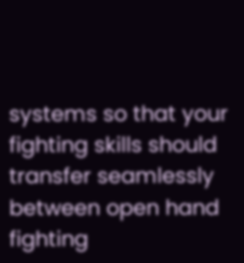systems so that your fighting skills should transfer seamlessly between open hand fighting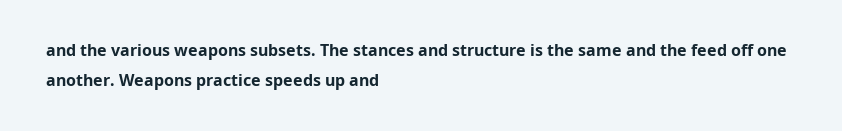and the various weapons subsets. The stances and structure is the same and the feed off one another. Weapons practice speeds up and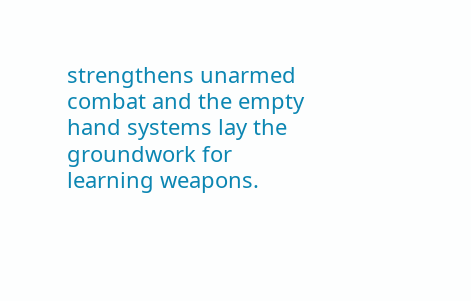strengthens unarmed combat and the empty hand systems lay the groundwork for learning weapons.